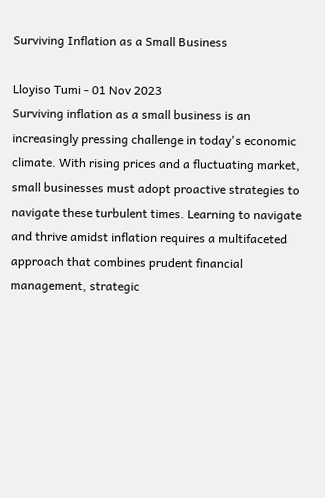Surviving Inflation as a Small Business

Lloyiso Tumi - 01 Nov 2023
Surviving inflation as a small business is an increasingly pressing challenge in today's economic climate. With rising prices and a fluctuating market, small businesses must adopt proactive strategies to navigate these turbulent times. Learning to navigate and thrive amidst inflation requires a multifaceted approach that combines prudent financial management, strategic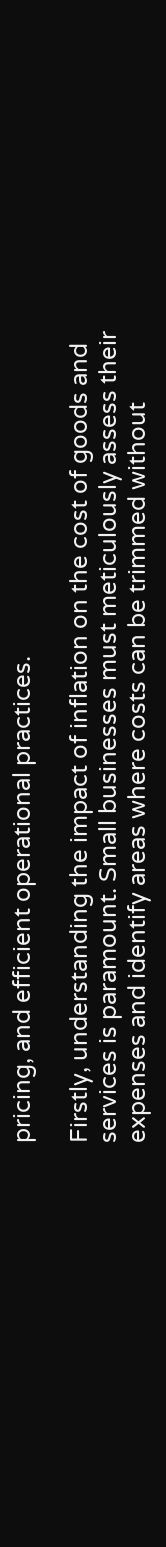pricing, and efficient operational practices.

Firstly, understanding the impact of inflation on the cost of goods and services is paramount. Small businesses must meticulously assess their expenses and identify areas where costs can be trimmed without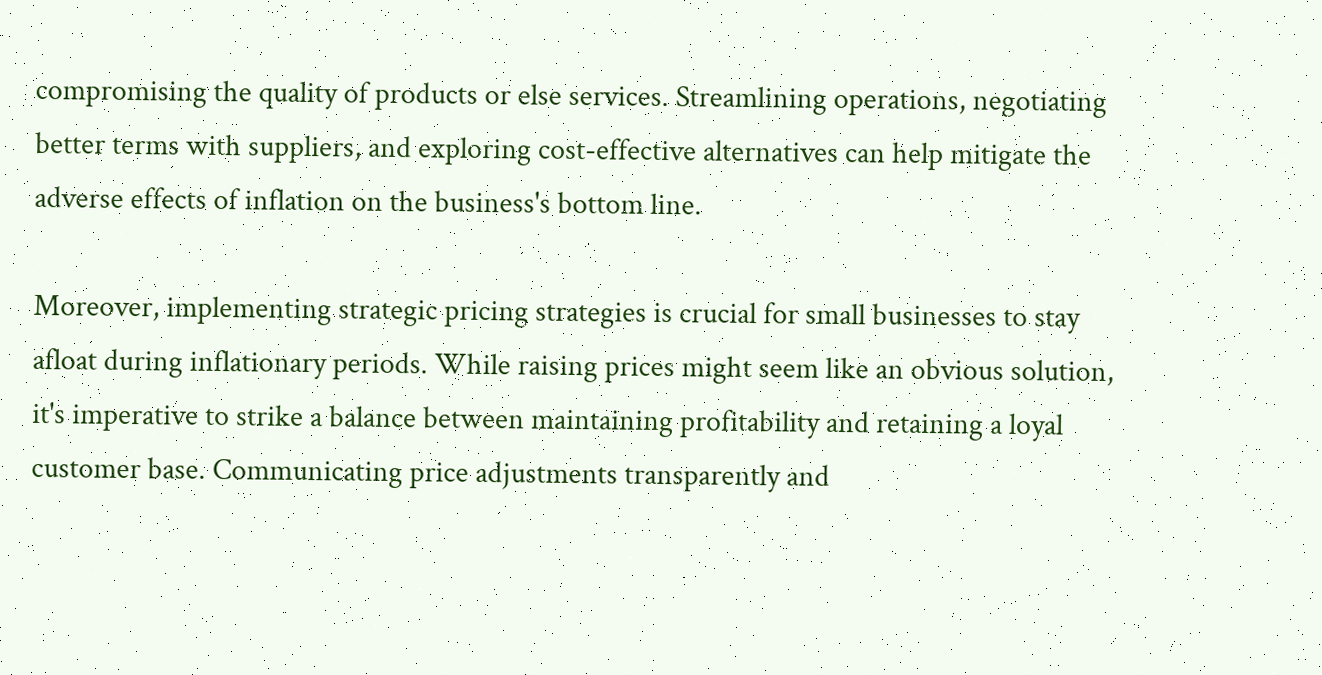compromising the quality of products or else services. Streamlining operations, negotiating better terms with suppliers, and exploring cost-effective alternatives can help mitigate the adverse effects of inflation on the business's bottom line.

Moreover, implementing strategic pricing strategies is crucial for small businesses to stay afloat during inflationary periods. While raising prices might seem like an obvious solution, it's imperative to strike a balance between maintaining profitability and retaining a loyal customer base. Communicating price adjustments transparently and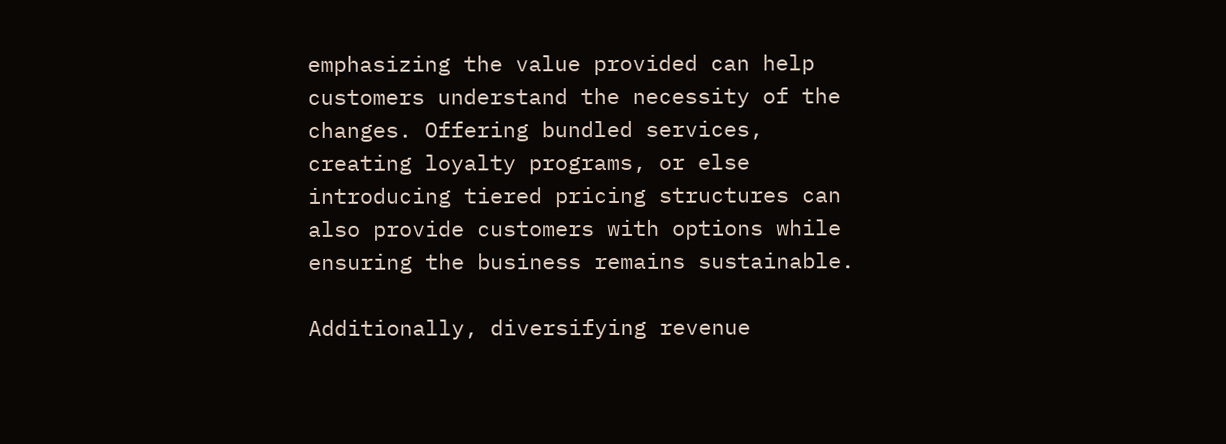emphasizing the value provided can help customers understand the necessity of the changes. Offering bundled services, creating loyalty programs, or else introducing tiered pricing structures can also provide customers with options while ensuring the business remains sustainable.

Additionally, diversifying revenue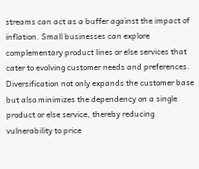streams can act as a buffer against the impact of inflation. Small businesses can explore complementary product lines or else services that cater to evolving customer needs and preferences. Diversification not only expands the customer base but also minimizes the dependency on a single product or else service, thereby reducing vulnerability to price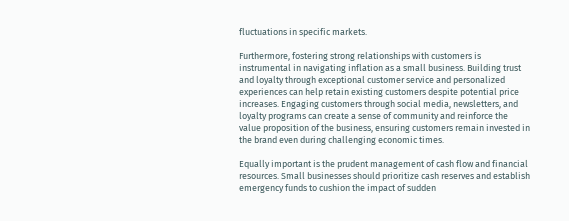fluctuations in specific markets.

Furthermore, fostering strong relationships with customers is instrumental in navigating inflation as a small business. Building trust and loyalty through exceptional customer service and personalized experiences can help retain existing customers despite potential price increases. Engaging customers through social media, newsletters, and loyalty programs can create a sense of community and reinforce the value proposition of the business, ensuring customers remain invested in the brand even during challenging economic times.

Equally important is the prudent management of cash flow and financial resources. Small businesses should prioritize cash reserves and establish emergency funds to cushion the impact of sudden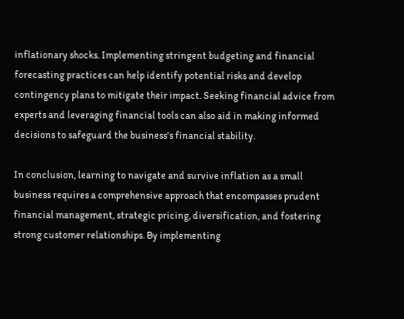inflationary shocks. Implementing stringent budgeting and financial forecasting practices can help identify potential risks and develop contingency plans to mitigate their impact. Seeking financial advice from experts and leveraging financial tools can also aid in making informed decisions to safeguard the business's financial stability.

In conclusion, learning to navigate and survive inflation as a small business requires a comprehensive approach that encompasses prudent financial management, strategic pricing, diversification, and fostering strong customer relationships. By implementing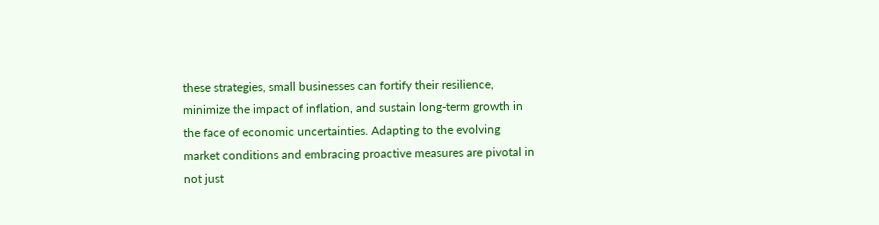these strategies, small businesses can fortify their resilience, minimize the impact of inflation, and sustain long-term growth in the face of economic uncertainties. Adapting to the evolving market conditions and embracing proactive measures are pivotal in not just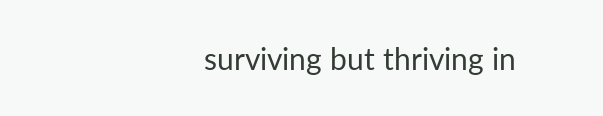surviving but thriving in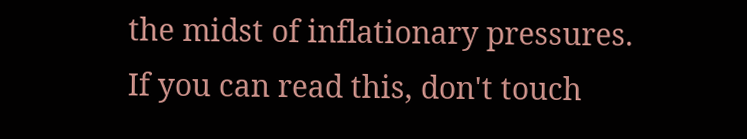the midst of inflationary pressures.
If you can read this, don't touch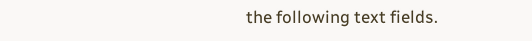the following text fields.